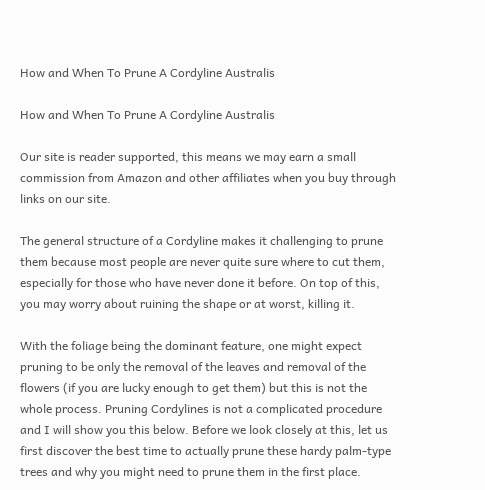How and When To Prune A Cordyline Australis

How and When To Prune A Cordyline Australis

Our site is reader supported, this means we may earn a small commission from Amazon and other affiliates when you buy through links on our site.

The general structure of a Cordyline makes it challenging to prune them because most people are never quite sure where to cut them, especially for those who have never done it before. On top of this, you may worry about ruining the shape or at worst, killing it.

With the foliage being the dominant feature, one might expect pruning to be only the removal of the leaves and removal of the flowers (if you are lucky enough to get them) but this is not the whole process. Pruning Cordylines is not a complicated procedure and I will show you this below. Before we look closely at this, let us first discover the best time to actually prune these hardy palm-type trees and why you might need to prune them in the first place.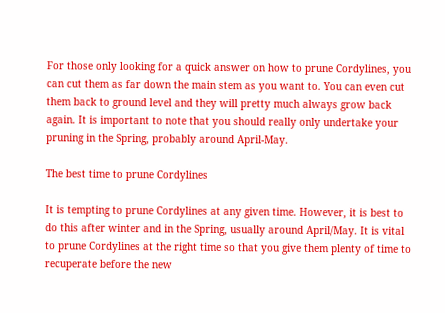For those only looking for a quick answer on how to prune Cordylines, you can cut them as far down the main stem as you want to. You can even cut them back to ground level and they will pretty much always grow back again. It is important to note that you should really only undertake your pruning in the Spring, probably around April-May.

The best time to prune Cordylines

It is tempting to prune Cordylines at any given time. However, it is best to do this after winter and in the Spring, usually around April/May. It is vital to prune Cordylines at the right time so that you give them plenty of time to recuperate before the new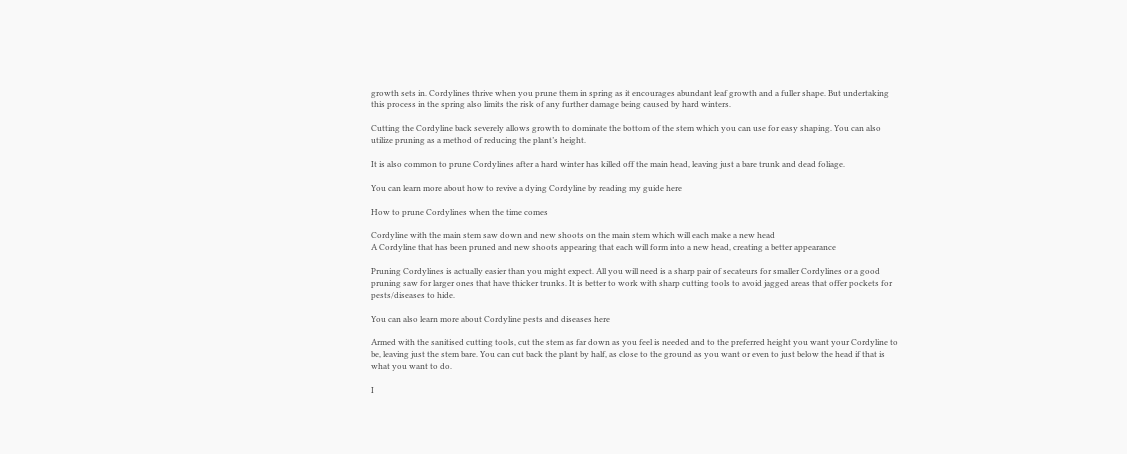growth sets in. Cordylines thrive when you prune them in spring as it encourages abundant leaf growth and a fuller shape. But undertaking this process in the spring also limits the risk of any further damage being caused by hard winters.

Cutting the Cordyline back severely allows growth to dominate the bottom of the stem which you can use for easy shaping. You can also utilize pruning as a method of reducing the plant’s height.

It is also common to prune Cordylines after a hard winter has killed off the main head, leaving just a bare trunk and dead foliage.

You can learn more about how to revive a dying Cordyline by reading my guide here

How to prune Cordylines when the time comes

Cordyline with the main stem saw down and new shoots on the main stem which will each make a new head
A Cordyline that has been pruned and new shoots appearing that each will form into a new head, creating a better appearance

Pruning Cordylines is actually easier than you might expect. All you will need is a sharp pair of secateurs for smaller Cordylines or a good pruning saw for larger ones that have thicker trunks. It is better to work with sharp cutting tools to avoid jagged areas that offer pockets for pests/diseases to hide.

You can also learn more about Cordyline pests and diseases here

Armed with the sanitised cutting tools, cut the stem as far down as you feel is needed and to the preferred height you want your Cordyline to be, leaving just the stem bare. You can cut back the plant by half, as close to the ground as you want or even to just below the head if that is what you want to do.

I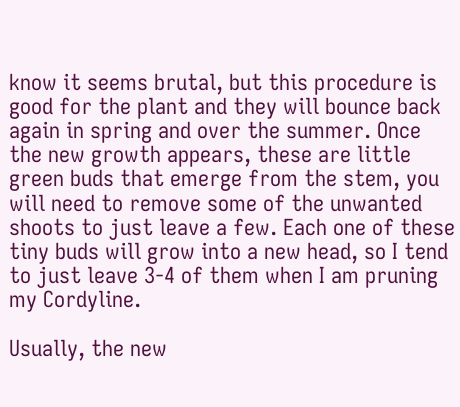know it seems brutal, but this procedure is good for the plant and they will bounce back again in spring and over the summer. Once the new growth appears, these are little green buds that emerge from the stem, you will need to remove some of the unwanted shoots to just leave a few. Each one of these tiny buds will grow into a new head, so I tend to just leave 3-4 of them when I am pruning my Cordyline.

Usually, the new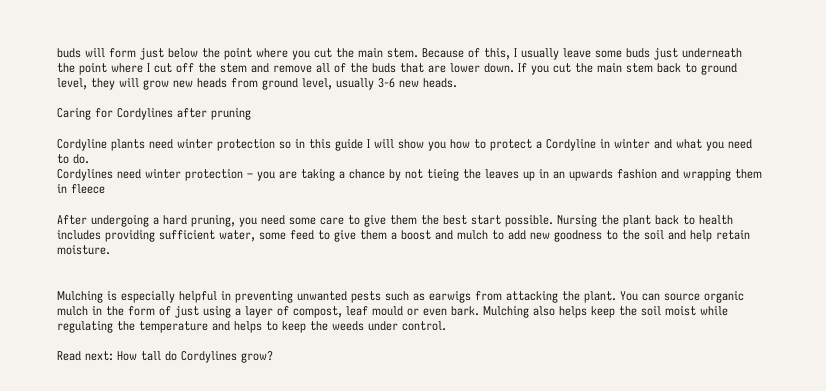buds will form just below the point where you cut the main stem. Because of this, I usually leave some buds just underneath the point where I cut off the stem and remove all of the buds that are lower down. If you cut the main stem back to ground level, they will grow new heads from ground level, usually 3-6 new heads.

Caring for Cordylines after pruning

Cordyline plants need winter protection so in this guide I will show you how to protect a Cordyline in winter and what you need to do.
Cordylines need winter protection – you are taking a chance by not tieing the leaves up in an upwards fashion and wrapping them in fleece

After undergoing a hard pruning, you need some care to give them the best start possible. Nursing the plant back to health includes providing sufficient water, some feed to give them a boost and mulch to add new goodness to the soil and help retain moisture.


Mulching is especially helpful in preventing unwanted pests such as earwigs from attacking the plant. You can source organic mulch in the form of just using a layer of compost, leaf mould or even bark. Mulching also helps keep the soil moist while regulating the temperature and helps to keep the weeds under control.

Read next: How tall do Cordylines grow?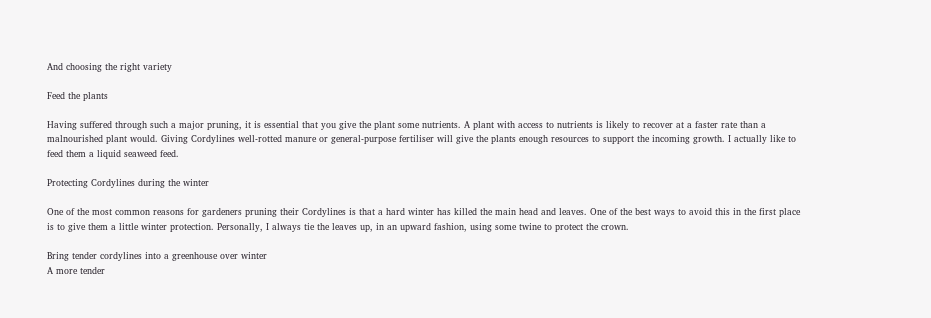And choosing the right variety

Feed the plants

Having suffered through such a major pruning, it is essential that you give the plant some nutrients. A plant with access to nutrients is likely to recover at a faster rate than a malnourished plant would. Giving Cordylines well-rotted manure or general-purpose fertiliser will give the plants enough resources to support the incoming growth. I actually like to feed them a liquid seaweed feed.

Protecting Cordylines during the winter

One of the most common reasons for gardeners pruning their Cordylines is that a hard winter has killed the main head and leaves. One of the best ways to avoid this in the first place is to give them a little winter protection. Personally, I always tie the leaves up, in an upward fashion, using some twine to protect the crown.

Bring tender cordylines into a greenhouse over winter
A more tender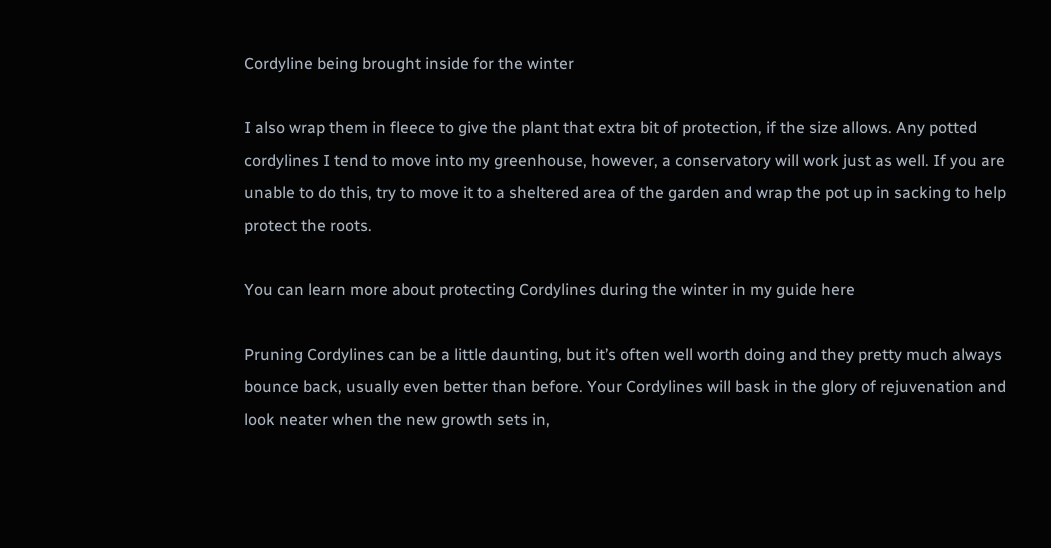Cordyline being brought inside for the winter

I also wrap them in fleece to give the plant that extra bit of protection, if the size allows. Any potted cordylines I tend to move into my greenhouse, however, a conservatory will work just as well. If you are unable to do this, try to move it to a sheltered area of the garden and wrap the pot up in sacking to help protect the roots.

You can learn more about protecting Cordylines during the winter in my guide here

Pruning Cordylines can be a little daunting, but it’s often well worth doing and they pretty much always bounce back, usually even better than before. Your Cordylines will bask in the glory of rejuvenation and look neater when the new growth sets in,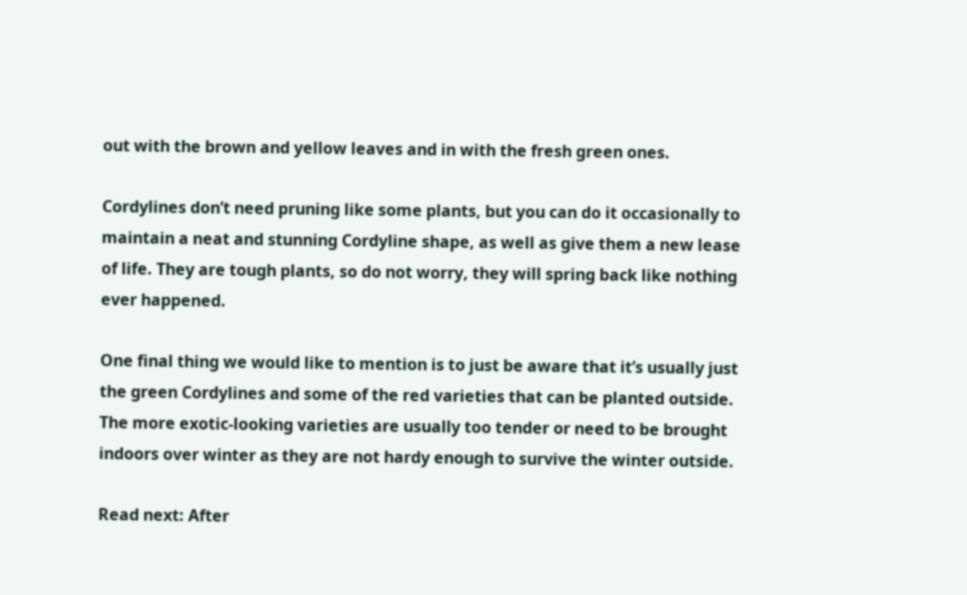out with the brown and yellow leaves and in with the fresh green ones.

Cordylines don’t need pruning like some plants, but you can do it occasionally to maintain a neat and stunning Cordyline shape, as well as give them a new lease of life. They are tough plants, so do not worry, they will spring back like nothing ever happened.

One final thing we would like to mention is to just be aware that it’s usually just the green Cordylines and some of the red varieties that can be planted outside. The more exotic-looking varieties are usually too tender or need to be brought indoors over winter as they are not hardy enough to survive the winter outside.

Read next: After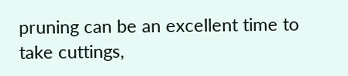pruning can be an excellent time to take cuttings,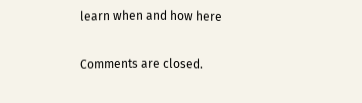learn when and how here

Comments are closed.